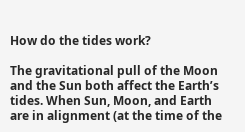How do the tides work?

The gravitational pull of the Moon and the Sun both affect the Earth’s tides. When Sun, Moon, and Earth are in alignment (at the time of the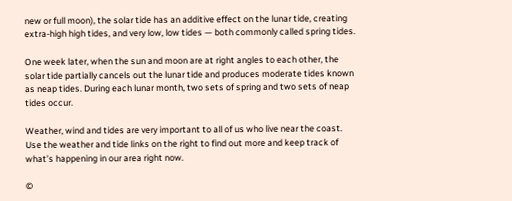new or full moon), the solar tide has an additive effect on the lunar tide, creating extra-high high tides, and very low, low tides — both commonly called spring tides.

One week later, when the sun and moon are at right angles to each other, the solar tide partially cancels out the lunar tide and produces moderate tides known as neap tides. During each lunar month, two sets of spring and two sets of neap tides occur.

Weather, wind and tides are very important to all of us who live near the coast. Use the weather and tide links on the right to find out more and keep track of what’s happening in our area right now.

©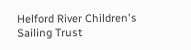Helford River Children's Sailing Trust